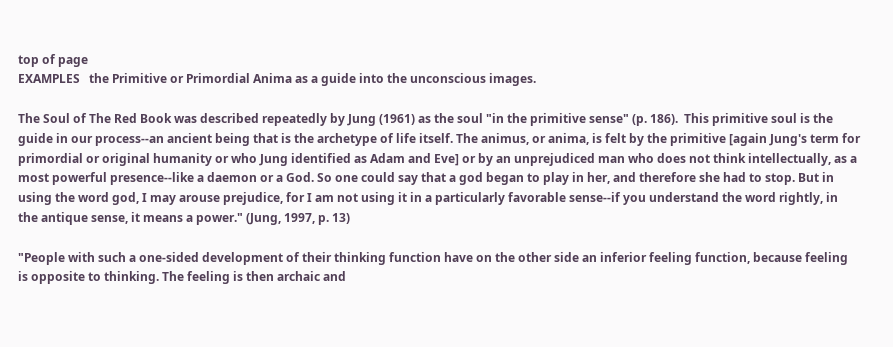top of page
EXAMPLES   the Primitive or Primordial Anima as a guide into the unconscious images.

The Soul of The Red Book was described repeatedly by Jung (1961) as the soul "in the primitive sense" (p. 186).  This primitive soul is the guide in our process--an ancient being that is the archetype of life itself. The animus, or anima, is felt by the primitive [again Jung's term for primordial or original humanity or who Jung identified as Adam and Eve] or by an unprejudiced man who does not think intellectually, as a most powerful presence--like a daemon or a God. So one could say that a god began to play in her, and therefore she had to stop. But in using the word god, I may arouse prejudice, for I am not using it in a particularly favorable sense--if you understand the word rightly, in the antique sense, it means a power." (Jung, 1997, p. 13)

"People with such a one-sided development of their thinking function have on the other side an inferior feeling function, because feeling is opposite to thinking. The feeling is then archaic and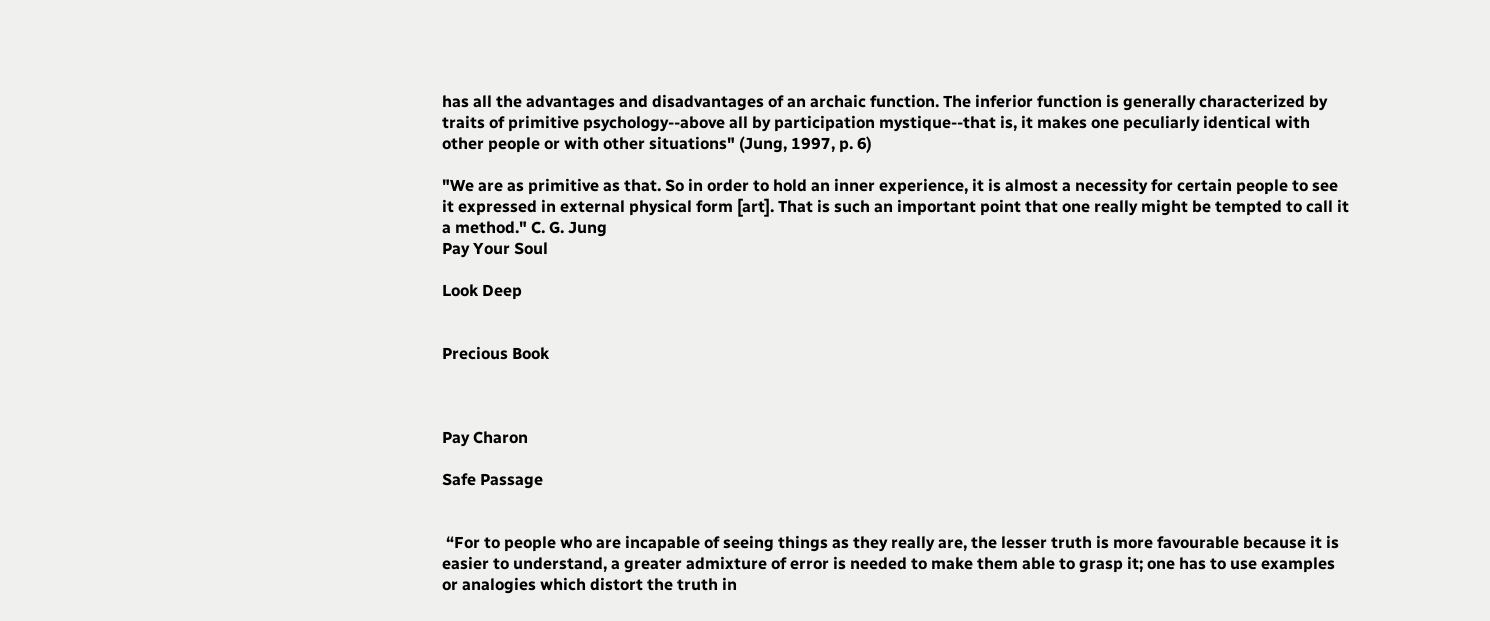has all the advantages and disadvantages of an archaic function. The inferior function is generally characterized by traits of primitive psychology--above all by participation mystique--that is, it makes one peculiarly identical with other people or with other situations" (Jung, 1997, p. 6)

"We are as primitive as that. So in order to hold an inner experience, it is almost a necessity for certain people to see it expressed in external physical form [art]. That is such an important point that one really might be tempted to call it a method." C. G. Jung
Pay Your Soul

Look Deep


Precious Book



Pay Charon

Safe Passage


 “For to people who are incapable of seeing things as they really are, the lesser truth is more favourable because it is easier to understand, a greater admixture of error is needed to make them able to grasp it; one has to use examples or analogies which distort the truth in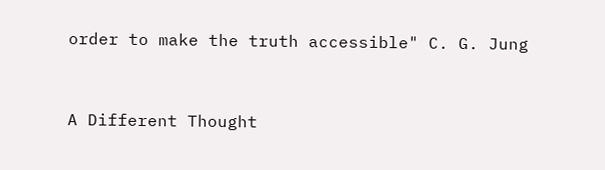order to make the truth accessible" C. G. Jung


A Different Thought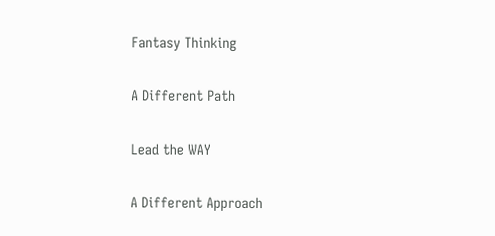Fantasy Thinking

A Different Path

Lead the WAY

A Different Approach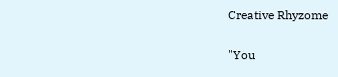Creative Rhyzome

"You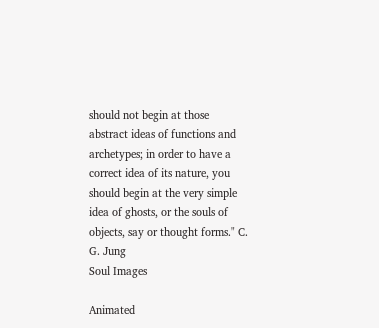should not begin at those abstract ideas of functions and archetypes; in order to have a correct idea of its nature, you should begin at the very simple idea of ghosts, or the souls of objects, say or thought forms." C. G. Jung
Soul Images

Animated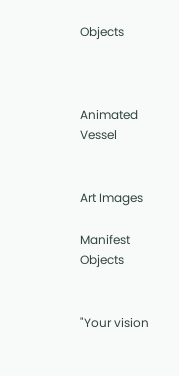Objects



Animated Vessel


Art Images

Manifest Objects


"Your vision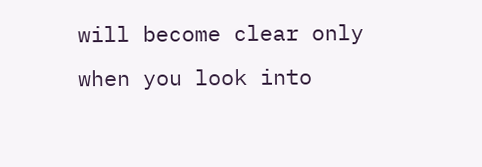will become clear only when you look into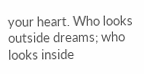your heart. Who looks outside dreams; who looks inside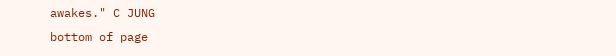awakes." C JUNG
bottom of page